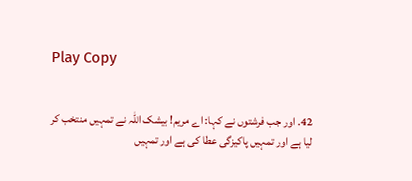Play Copy


42. اور جب فرشتوں نے کہا: اے مریم! بیشک اللہ نے تمہیں منتخب کر لیا ہے اور تمہیں پاکیزگی عطا کی ہے اور تمہیں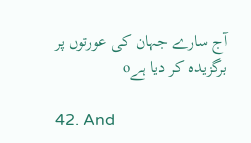آج سارے جہان کی عورتوں پر برگزیدہ کر دیا ہےo

42. And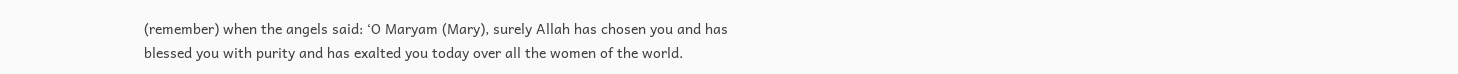(remember) when the angels said: ‘O Maryam (Mary), surely Allah has chosen you and has blessed you with purity and has exalted you today over all the women of the world.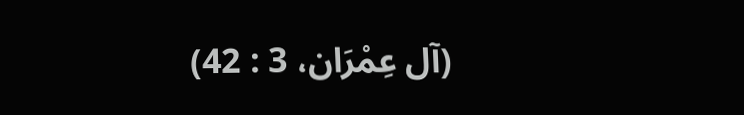(آل عِمْرَان، 3 : 42)